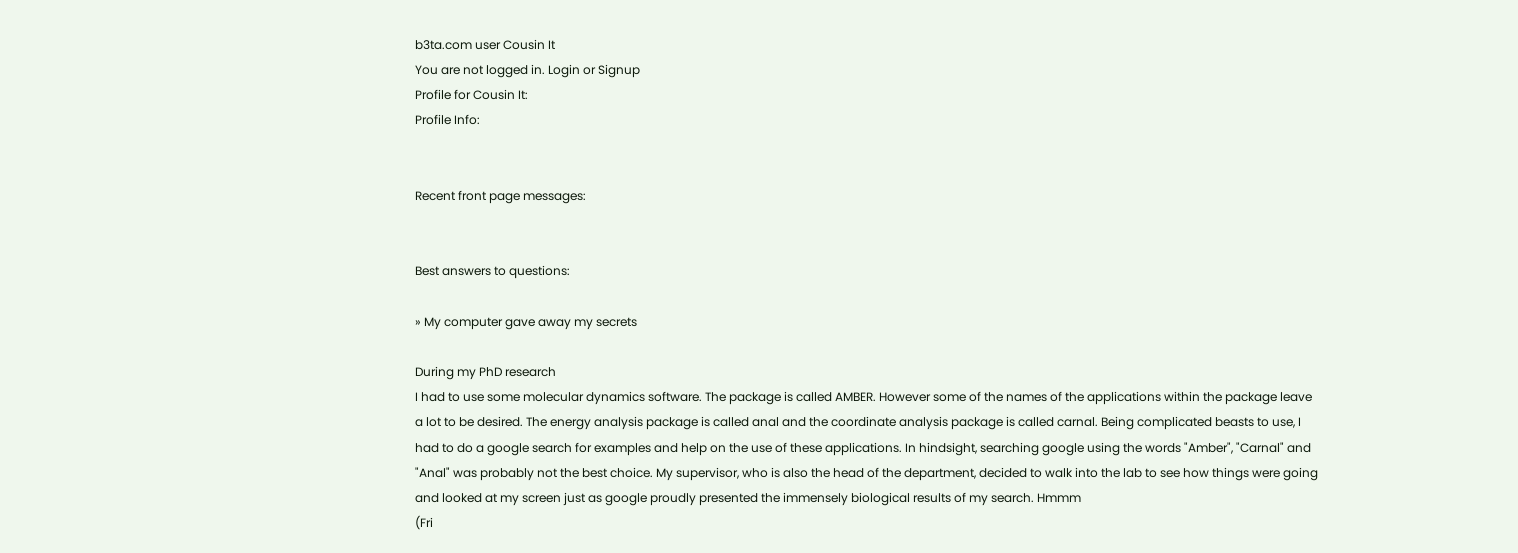b3ta.com user Cousin It
You are not logged in. Login or Signup
Profile for Cousin It:
Profile Info:


Recent front page messages:


Best answers to questions:

» My computer gave away my secrets

During my PhD research
I had to use some molecular dynamics software. The package is called AMBER. However some of the names of the applications within the package leave a lot to be desired. The energy analysis package is called anal and the coordinate analysis package is called carnal. Being complicated beasts to use, I had to do a google search for examples and help on the use of these applications. In hindsight, searching google using the words "Amber", "Carnal" and "Anal" was probably not the best choice. My supervisor, who is also the head of the department, decided to walk into the lab to see how things were going and looked at my screen just as google proudly presented the immensely biological results of my search. Hmmm
(Fri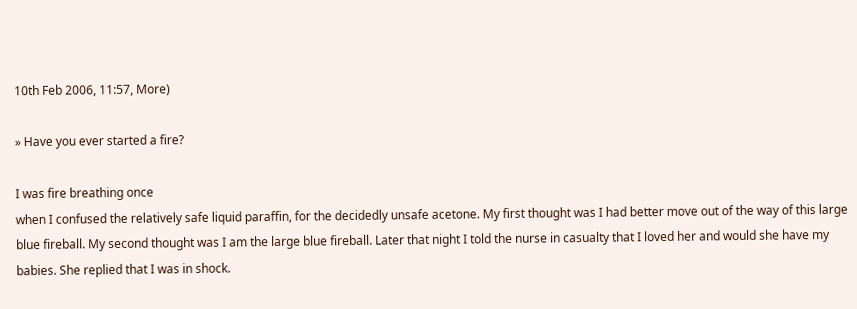10th Feb 2006, 11:57, More)

» Have you ever started a fire?

I was fire breathing once
when I confused the relatively safe liquid paraffin, for the decidedly unsafe acetone. My first thought was I had better move out of the way of this large blue fireball. My second thought was I am the large blue fireball. Later that night I told the nurse in casualty that I loved her and would she have my babies. She replied that I was in shock.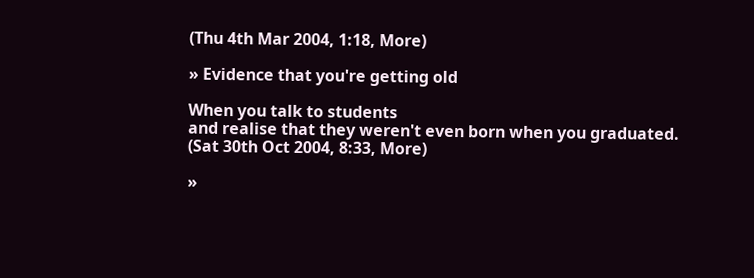(Thu 4th Mar 2004, 1:18, More)

» Evidence that you're getting old

When you talk to students
and realise that they weren't even born when you graduated.
(Sat 30th Oct 2004, 8:33, More)

»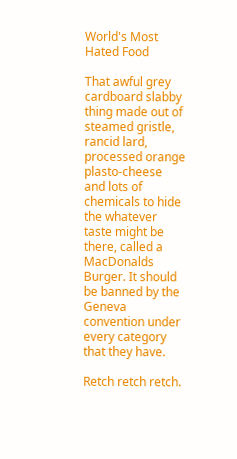World's Most Hated Food

That awful grey cardboard slabby
thing made out of steamed gristle, rancid lard, processed orange plasto-cheese and lots of chemicals to hide the whatever taste might be there, called a MacDonalds Burger. It should be banned by the Geneva convention under every category that they have.

Retch retch retch.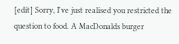[edit] Sorry, I've just realised you restricted the question to food. A MacDonalds burger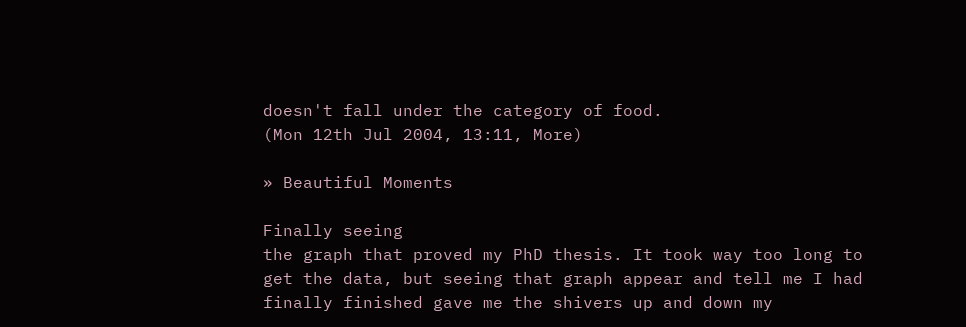doesn't fall under the category of food.
(Mon 12th Jul 2004, 13:11, More)

» Beautiful Moments

Finally seeing
the graph that proved my PhD thesis. It took way too long to get the data, but seeing that graph appear and tell me I had finally finished gave me the shivers up and down my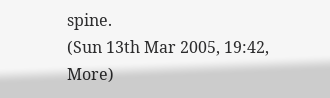spine.
(Sun 13th Mar 2005, 19:42, More)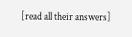[read all their answers]